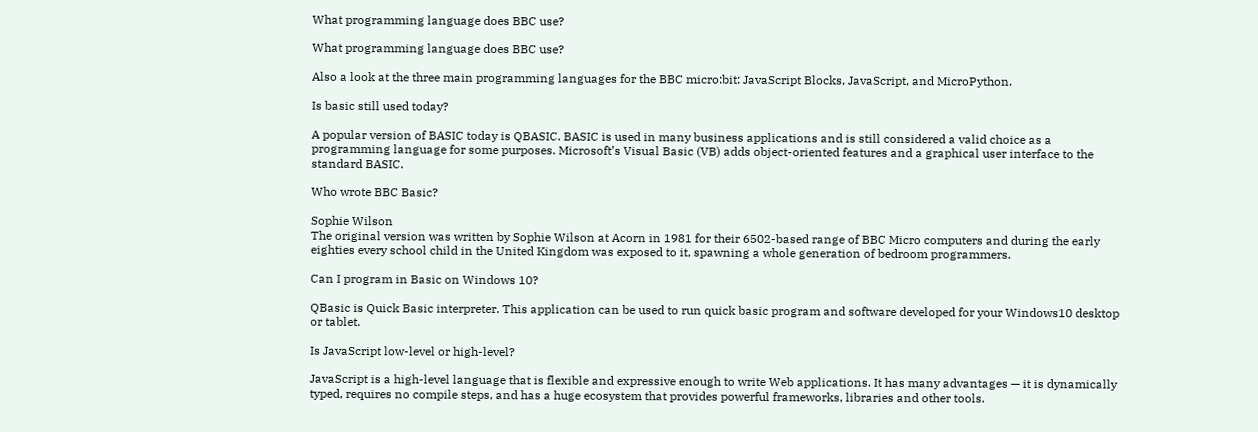What programming language does BBC use?

What programming language does BBC use?

Also a look at the three main programming languages for the BBC micro:bit: JavaScript Blocks, JavaScript, and MicroPython.

Is basic still used today?

A popular version of BASIC today is QBASIC. BASIC is used in many business applications and is still considered a valid choice as a programming language for some purposes. Microsoft’s Visual Basic (VB) adds object-oriented features and a graphical user interface to the standard BASIC.

Who wrote BBC Basic?

Sophie Wilson
The original version was written by Sophie Wilson at Acorn in 1981 for their 6502-based range of BBC Micro computers and during the early eighties every school child in the United Kingdom was exposed to it, spawning a whole generation of bedroom programmers.

Can I program in Basic on Windows 10?

QBasic is Quick Basic interpreter. This application can be used to run quick basic program and software developed for your Windows10 desktop or tablet.

Is JavaScript low-level or high-level?

JavaScript is a high-level language that is flexible and expressive enough to write Web applications. It has many advantages — it is dynamically typed, requires no compile steps, and has a huge ecosystem that provides powerful frameworks, libraries and other tools.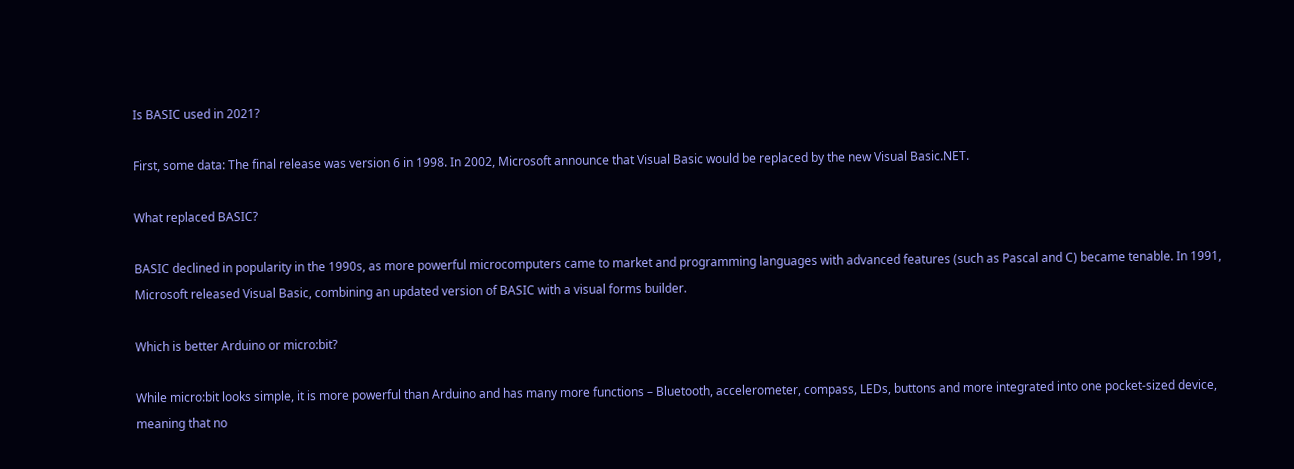Is BASIC used in 2021?

First, some data: The final release was version 6 in 1998. In 2002, Microsoft announce that Visual Basic would be replaced by the new Visual Basic.NET.

What replaced BASIC?

BASIC declined in popularity in the 1990s, as more powerful microcomputers came to market and programming languages with advanced features (such as Pascal and C) became tenable. In 1991, Microsoft released Visual Basic, combining an updated version of BASIC with a visual forms builder.

Which is better Arduino or micro:bit?

While micro:bit looks simple, it is more powerful than Arduino and has many more functions – Bluetooth, accelerometer, compass, LEDs, buttons and more integrated into one pocket-sized device, meaning that no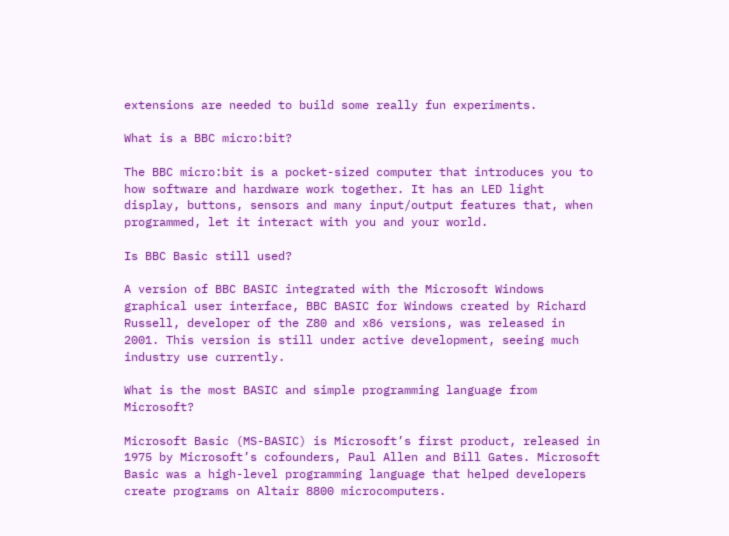extensions are needed to build some really fun experiments.

What is a BBC micro:bit?

The BBC micro:bit is a pocket-sized computer that introduces you to how software and hardware work together. It has an LED light display, buttons, sensors and many input/output features that, when programmed, let it interact with you and your world.

Is BBC Basic still used?

A version of BBC BASIC integrated with the Microsoft Windows graphical user interface, BBC BASIC for Windows created by Richard Russell, developer of the Z80 and x86 versions, was released in 2001. This version is still under active development, seeing much industry use currently.

What is the most BASIC and simple programming language from Microsoft?

Microsoft Basic (MS-BASIC) is Microsoft’s first product, released in 1975 by Microsoft’s cofounders, Paul Allen and Bill Gates. Microsoft Basic was a high-level programming language that helped developers create programs on Altair 8800 microcomputers.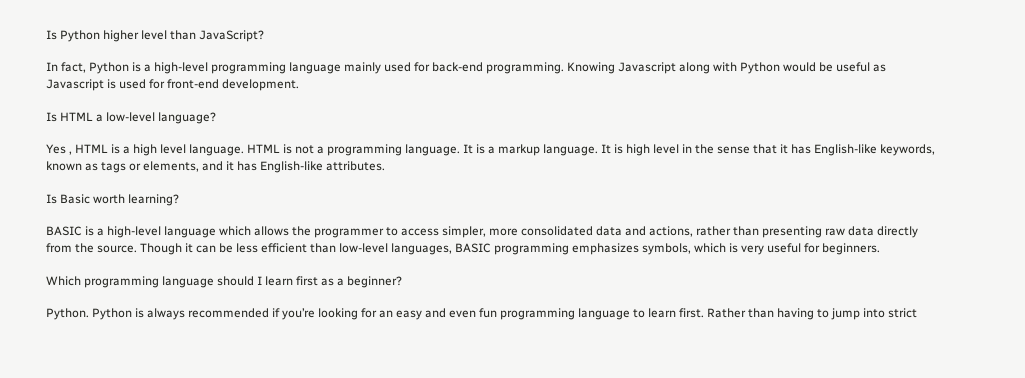Is Python higher level than JavaScript?

In fact, Python is a high-level programming language mainly used for back-end programming. Knowing Javascript along with Python would be useful as Javascript is used for front-end development.

Is HTML a low-level language?

Yes , HTML is a high level language. HTML is not a programming language. It is a markup language. It is high level in the sense that it has English-like keywords, known as tags or elements, and it has English-like attributes.

Is Basic worth learning?

BASIC is a high-level language which allows the programmer to access simpler, more consolidated data and actions, rather than presenting raw data directly from the source. Though it can be less efficient than low-level languages, BASIC programming emphasizes symbols, which is very useful for beginners.

Which programming language should I learn first as a beginner?

Python. Python is always recommended if you’re looking for an easy and even fun programming language to learn first. Rather than having to jump into strict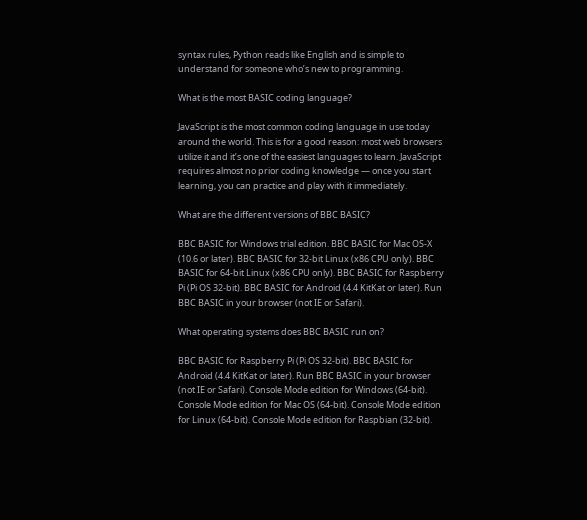syntax rules, Python reads like English and is simple to understand for someone who’s new to programming.

What is the most BASIC coding language?

JavaScript is the most common coding language in use today around the world. This is for a good reason: most web browsers utilize it and it’s one of the easiest languages to learn. JavaScript requires almost no prior coding knowledge — once you start learning, you can practice and play with it immediately.

What are the different versions of BBC BASIC?

BBC BASIC for Windows trial edition. BBC BASIC for Mac OS-X (10.6 or later). BBC BASIC for 32-bit Linux (x86 CPU only). BBC BASIC for 64-bit Linux (x86 CPU only). BBC BASIC for Raspberry Pi (Pi OS 32-bit). BBC BASIC for Android (4.4 KitKat or later). Run BBC BASIC in your browser (not IE or Safari).

What operating systems does BBC BASIC run on?

BBC BASIC for Raspberry Pi (Pi OS 32-bit). BBC BASIC for Android (4.4 KitKat or later). Run BBC BASIC in your browser (not IE or Safari). Console Mode edition for Windows (64-bit). Console Mode edition for Mac OS (64-bit). Console Mode edition for Linux (64-bit). Console Mode edition for Raspbian (32-bit).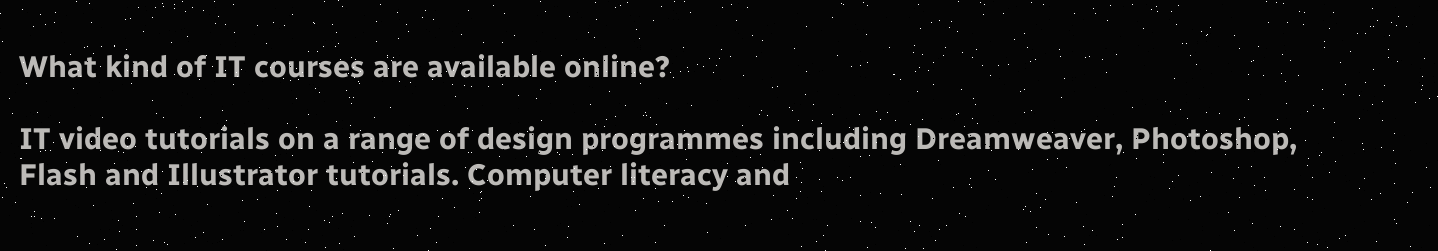What kind of IT courses are available online?

IT video tutorials on a range of design programmes including Dreamweaver, Photoshop, Flash and Illustrator tutorials. Computer literacy and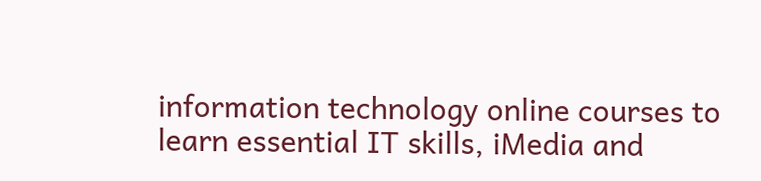information technology online courses to learn essential IT skills, iMedia and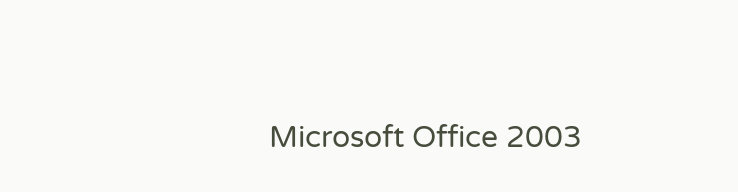Microsoft Office 2003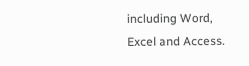including Word, Excel and Access.